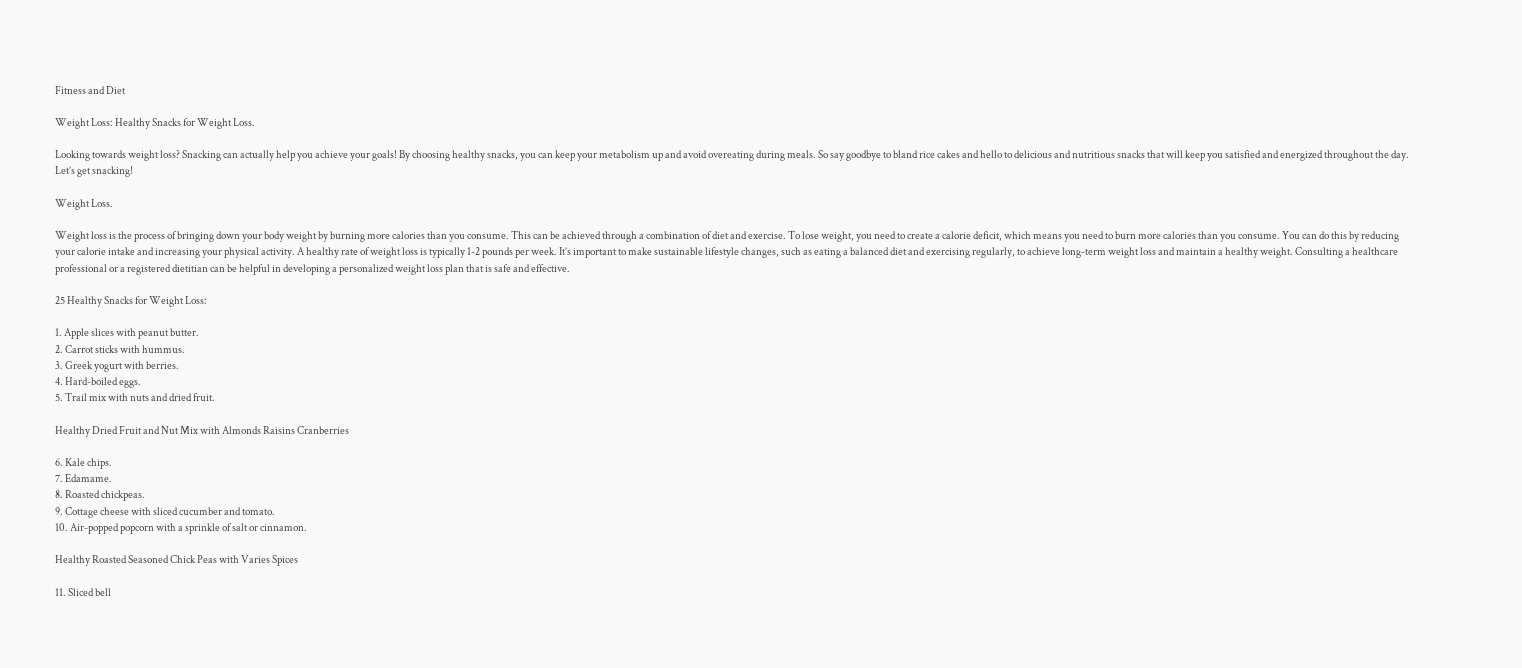Fitness and Diet

Weight Loss: Healthy Snacks for Weight Loss.

Looking towards weight loss? Snacking can actually help you achieve your goals! By choosing healthy snacks, you can keep your metabolism up and avoid overeating during meals. So say goodbye to bland rice cakes and hello to delicious and nutritious snacks that will keep you satisfied and energized throughout the day. Let’s get snacking!

Weight Loss.

Weight loss is the process of bringing down your body weight by burning more calories than you consume. This can be achieved through a combination of diet and exercise. To lose weight, you need to create a calorie deficit, which means you need to burn more calories than you consume. You can do this by reducing your calorie intake and increasing your physical activity. A healthy rate of weight loss is typically 1-2 pounds per week. It’s important to make sustainable lifestyle changes, such as eating a balanced diet and exercising regularly, to achieve long-term weight loss and maintain a healthy weight. Consulting a healthcare professional or a registered dietitian can be helpful in developing a personalized weight loss plan that is safe and effective.

25 Healthy Snacks for Weight Loss:

1. Apple slices with peanut butter.
2. Carrot sticks with hummus.
3. Greek yogurt with berries.
4. Hard-boiled eggs.
5. Trail mix with nuts and dried fruit.

Healthy Dried Fruit and Nut Mix with Almonds Raisins Cranberries

6. Kale chips.
7. Edamame.
8. Roasted chickpeas.
9. Cottage cheese with sliced cucumber and tomato.
10. Air-popped popcorn with a sprinkle of salt or cinnamon.

Healthy Roasted Seasoned Chick Peas with Varies Spices

11. Sliced bell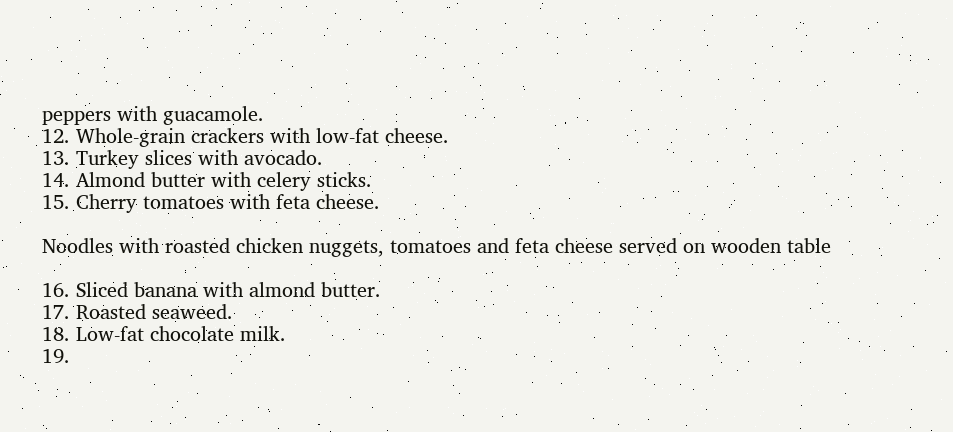peppers with guacamole.
12. Whole-grain crackers with low-fat cheese.
13. Turkey slices with avocado.
14. Almond butter with celery sticks.
15. Cherry tomatoes with feta cheese.

Noodles with roasted chicken nuggets, tomatoes and feta cheese served on wooden table

16. Sliced banana with almond butter.
17. Roasted seaweed.
18. Low-fat chocolate milk.
19.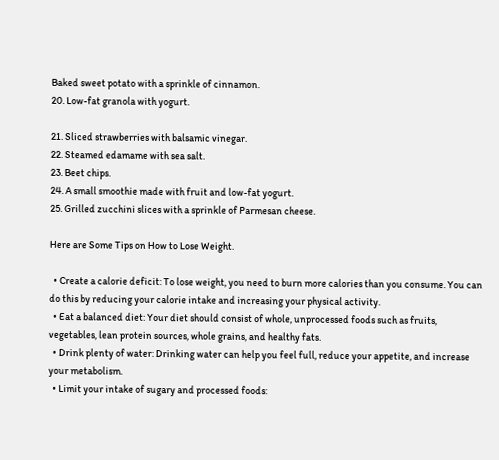Baked sweet potato with a sprinkle of cinnamon.
20. Low-fat granola with yogurt.

21. Sliced strawberries with balsamic vinegar.
22. Steamed edamame with sea salt.
23. Beet chips.
24. A small smoothie made with fruit and low-fat yogurt.
25. Grilled zucchini slices with a sprinkle of Parmesan cheese.

Here are Some Tips on How to Lose Weight.

  • Create a calorie deficit: To lose weight, you need to burn more calories than you consume. You can do this by reducing your calorie intake and increasing your physical activity.
  • Eat a balanced diet: Your diet should consist of whole, unprocessed foods such as fruits, vegetables, lean protein sources, whole grains, and healthy fats.
  • Drink plenty of water: Drinking water can help you feel full, reduce your appetite, and increase your metabolism.
  • Limit your intake of sugary and processed foods: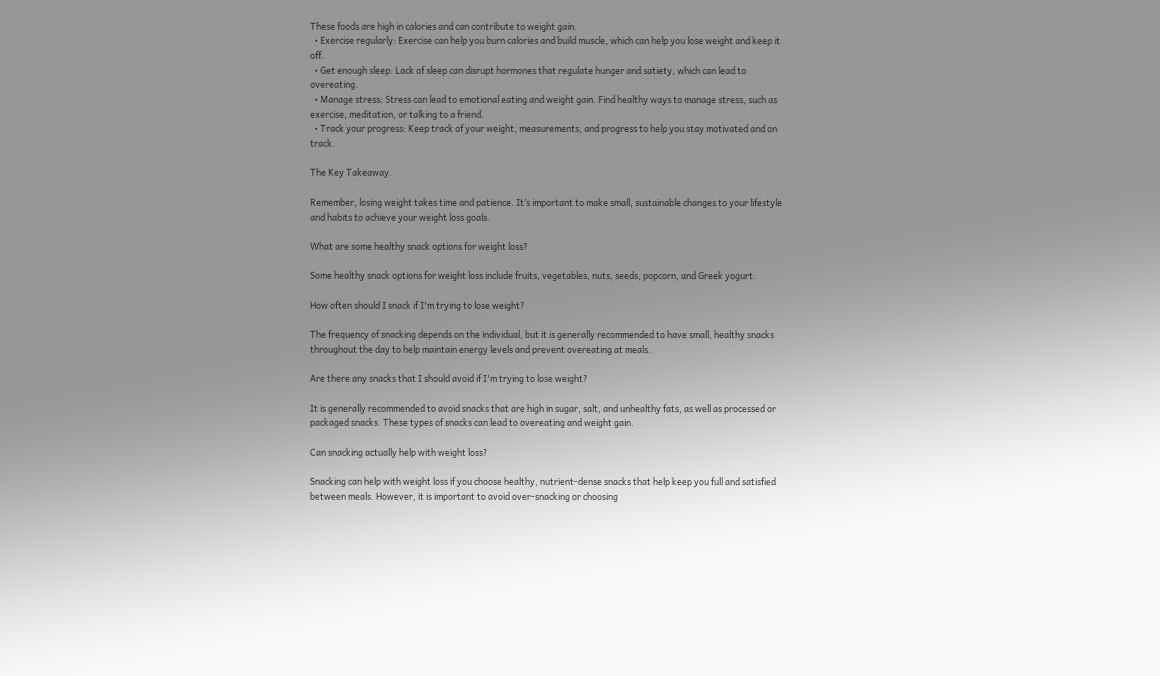These foods are high in calories and can contribute to weight gain.
  • Exercise regularly: Exercise can help you burn calories and build muscle, which can help you lose weight and keep it off.
  • Get enough sleep: Lack of sleep can disrupt hormones that regulate hunger and satiety, which can lead to overeating.
  • Manage stress: Stress can lead to emotional eating and weight gain. Find healthy ways to manage stress, such as exercise, meditation, or talking to a friend.
  • Track your progress: Keep track of your weight, measurements, and progress to help you stay motivated and on track.

The Key Takeaway.

Remember, losing weight takes time and patience. It’s important to make small, sustainable changes to your lifestyle and habits to achieve your weight loss goals.

What are some healthy snack options for weight loss?

Some healthy snack options for weight loss include fruits, vegetables, nuts, seeds, popcorn, and Greek yogurt.

How often should I snack if I'm trying to lose weight?

The frequency of snacking depends on the individual, but it is generally recommended to have small, healthy snacks throughout the day to help maintain energy levels and prevent overeating at meals.

Are there any snacks that I should avoid if I'm trying to lose weight?

It is generally recommended to avoid snacks that are high in sugar, salt, and unhealthy fats, as well as processed or packaged snacks. These types of snacks can lead to overeating and weight gain.

Can snacking actually help with weight loss?

Snacking can help with weight loss if you choose healthy, nutrient-dense snacks that help keep you full and satisfied between meals. However, it is important to avoid over-snacking or choosing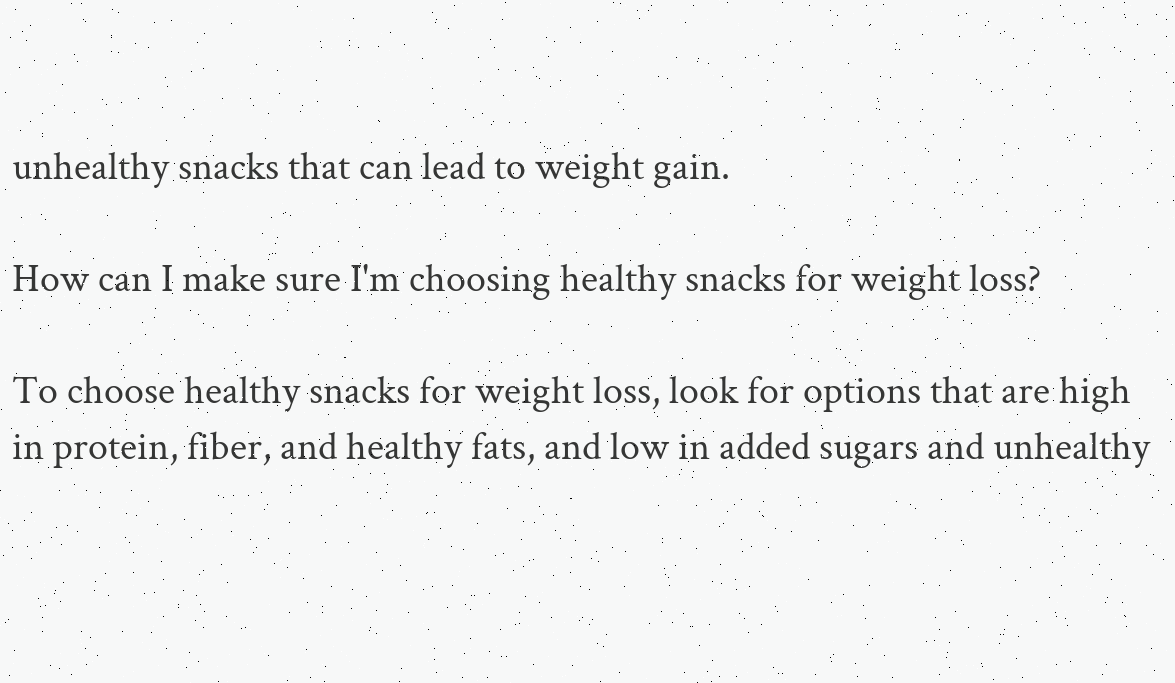unhealthy snacks that can lead to weight gain.

How can I make sure I'm choosing healthy snacks for weight loss?

To choose healthy snacks for weight loss, look for options that are high in protein, fiber, and healthy fats, and low in added sugars and unhealthy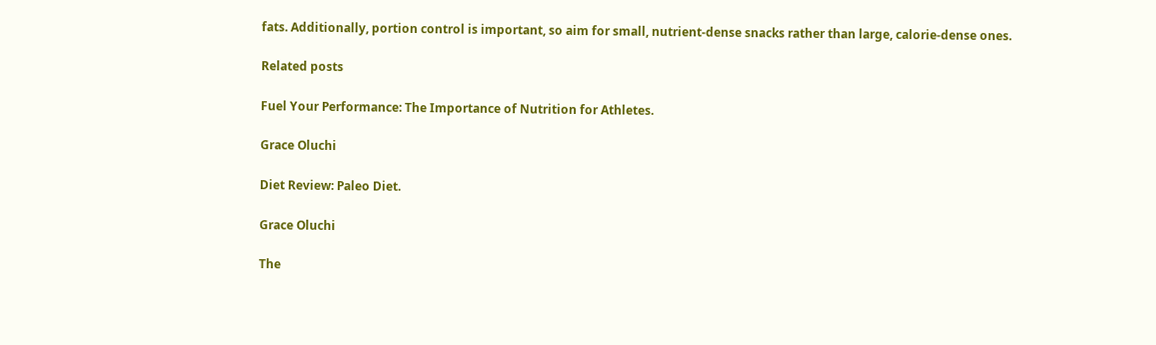fats. Additionally, portion control is important, so aim for small, nutrient-dense snacks rather than large, calorie-dense ones.

Related posts

Fuel Your Performance: The Importance of Nutrition for Athletes.

Grace Oluchi

Diet Review: Paleo Diet.

Grace Oluchi

The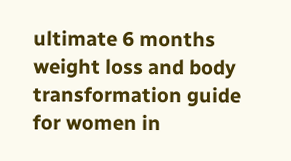ultimate 6 months weight loss and body transformation guide for women in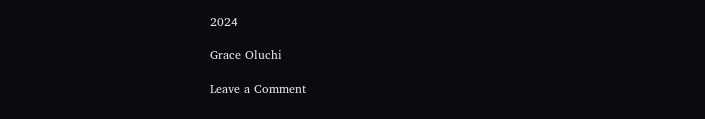2024

Grace Oluchi

Leave a Comment